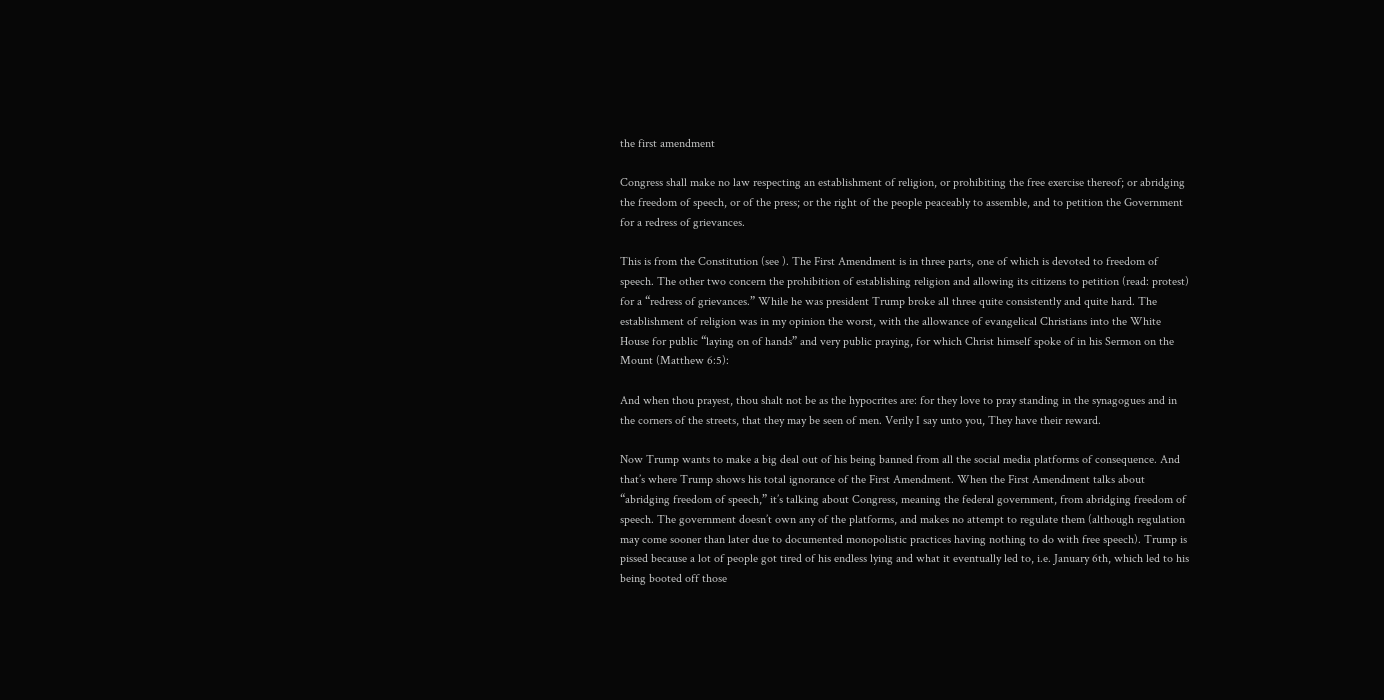the first amendment

Congress shall make no law respecting an establishment of religion, or prohibiting the free exercise thereof; or abridging the freedom of speech, or of the press; or the right of the people peaceably to assemble, and to petition the Government for a redress of grievances.

This is from the Constitution (see ). The First Amendment is in three parts, one of which is devoted to freedom of speech. The other two concern the prohibition of establishing religion and allowing its citizens to petition (read: protest) for a “redress of grievances.” While he was president Trump broke all three quite consistently and quite hard. The establishment of religion was in my opinion the worst, with the allowance of evangelical Christians into the White House for public “laying on of hands” and very public praying, for which Christ himself spoke of in his Sermon on the Mount (Matthew 6:5):

And when thou prayest, thou shalt not be as the hypocrites are: for they love to pray standing in the synagogues and in the corners of the streets, that they may be seen of men. Verily I say unto you, They have their reward.

Now Trump wants to make a big deal out of his being banned from all the social media platforms of consequence. And that’s where Trump shows his total ignorance of the First Amendment. When the First Amendment talks about “abridging freedom of speech,” it’s talking about Congress, meaning the federal government, from abridging freedom of speech. The government doesn’t own any of the platforms, and makes no attempt to regulate them (although regulation may come sooner than later due to documented monopolistic practices having nothing to do with free speech). Trump is pissed because a lot of people got tired of his endless lying and what it eventually led to, i.e. January 6th, which led to his being booted off those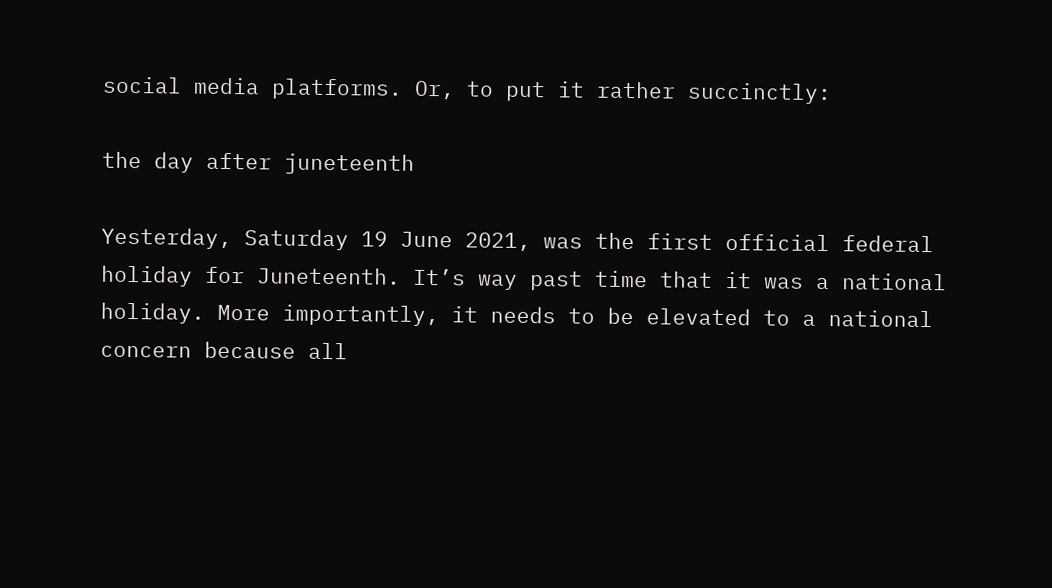social media platforms. Or, to put it rather succinctly:

the day after juneteenth

Yesterday, Saturday 19 June 2021, was the first official federal holiday for Juneteenth. It’s way past time that it was a national holiday. More importantly, it needs to be elevated to a national concern because all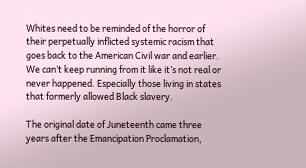Whites need to be reminded of the horror of their perpetually inflicted systemic racism that goes back to the American Civil war and earlier. We can’t keep running from it like it’s not real or never happened. Especially those living in states that formerly allowed Black slavery.

The original date of Juneteenth came three years after the Emancipation Proclamation,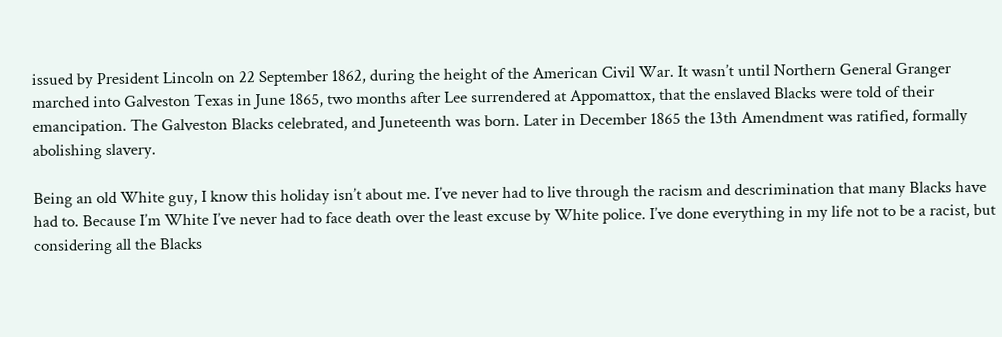issued by President Lincoln on 22 September 1862, during the height of the American Civil War. It wasn’t until Northern General Granger marched into Galveston Texas in June 1865, two months after Lee surrendered at Appomattox, that the enslaved Blacks were told of their emancipation. The Galveston Blacks celebrated, and Juneteenth was born. Later in December 1865 the 13th Amendment was ratified, formally abolishing slavery.

Being an old White guy, I know this holiday isn’t about me. I’ve never had to live through the racism and descrimination that many Blacks have had to. Because I’m White I’ve never had to face death over the least excuse by White police. I’ve done everything in my life not to be a racist, but considering all the Blacks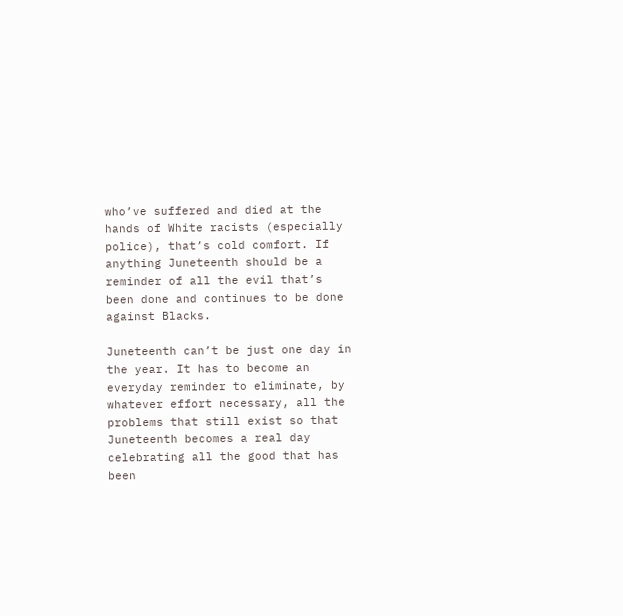who’ve suffered and died at the hands of White racists (especially police), that’s cold comfort. If anything Juneteenth should be a reminder of all the evil that’s been done and continues to be done against Blacks.

Juneteenth can’t be just one day in the year. It has to become an everyday reminder to eliminate, by whatever effort necessary, all the problems that still exist so that Juneteenth becomes a real day celebrating all the good that has been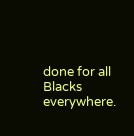done for all Blacks everywhere.